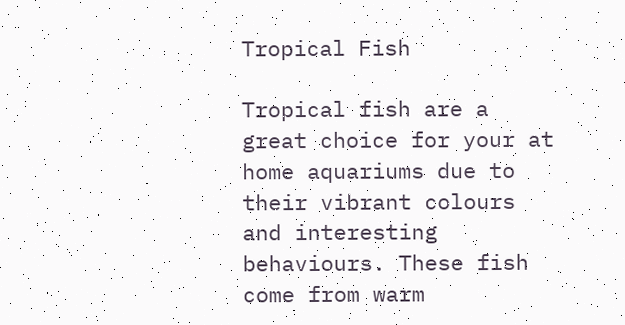Tropical Fish

Tropical fish are a great choice for your at home aquariums due to their vibrant colours and interesting behaviours. These fish come from warm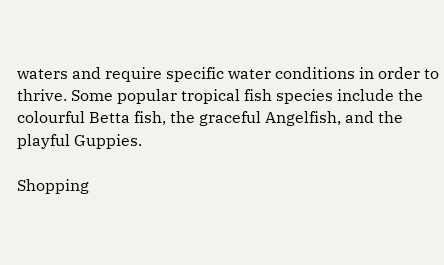waters and require specific water conditions in order to thrive. Some popular tropical fish species include the colourful Betta fish, the graceful Angelfish, and the playful Guppies.

Shopping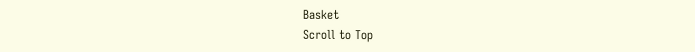Basket
Scroll to Top